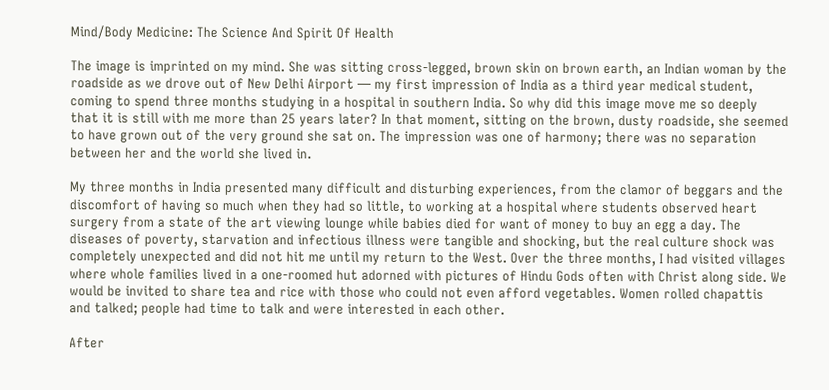Mind/Body Medicine: The Science And Spirit Of Health

The image is imprinted on my mind. She was sitting cross-legged, brown skin on brown earth, an Indian woman by the roadside as we drove out of New Delhi Airport — my first impression of India as a third year medical student, coming to spend three months studying in a hospital in southern India. So why did this image move me so deeply that it is still with me more than 25 years later? In that moment, sitting on the brown, dusty roadside, she seemed to have grown out of the very ground she sat on. The impression was one of harmony; there was no separation between her and the world she lived in.

My three months in India presented many difficult and disturbing experiences, from the clamor of beggars and the discomfort of having so much when they had so little, to working at a hospital where students observed heart surgery from a state of the art viewing lounge while babies died for want of money to buy an egg a day. The diseases of poverty, starvation and infectious illness were tangible and shocking, but the real culture shock was completely unexpected and did not hit me until my return to the West. Over the three months, I had visited villages where whole families lived in a one-roomed hut adorned with pictures of Hindu Gods often with Christ along side. We would be invited to share tea and rice with those who could not even afford vegetables. Women rolled chapattis and talked; people had time to talk and were interested in each other.

After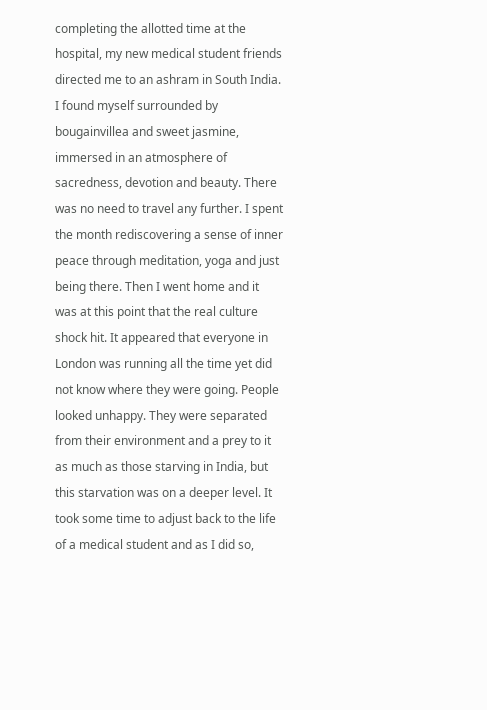completing the allotted time at the hospital, my new medical student friends directed me to an ashram in South India. I found myself surrounded by bougainvillea and sweet jasmine, immersed in an atmosphere of sacredness, devotion and beauty. There was no need to travel any further. I spent the month rediscovering a sense of inner peace through meditation, yoga and just being there. Then I went home and it was at this point that the real culture shock hit. It appeared that everyone in London was running all the time yet did not know where they were going. People looked unhappy. They were separated from their environment and a prey to it as much as those starving in India, but this starvation was on a deeper level. It took some time to adjust back to the life of a medical student and as I did so,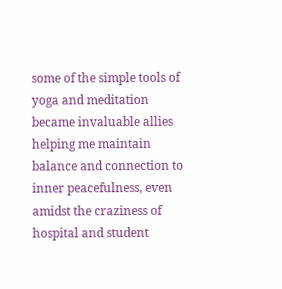some of the simple tools of yoga and meditation became invaluable allies helping me maintain balance and connection to inner peacefulness, even amidst the craziness of hospital and student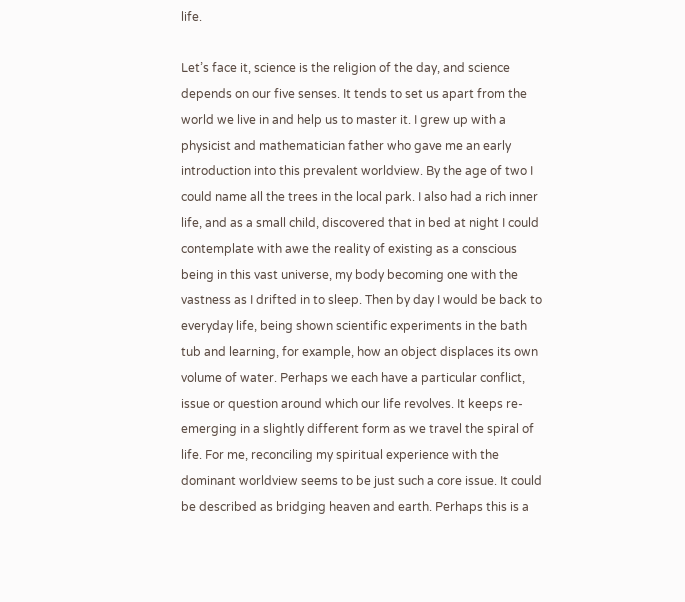life.

Let’s face it, science is the religion of the day, and science depends on our five senses. It tends to set us apart from the world we live in and help us to master it. I grew up with a physicist and mathematician father who gave me an early introduction into this prevalent worldview. By the age of two I could name all the trees in the local park. I also had a rich inner life, and as a small child, discovered that in bed at night I could contemplate with awe the reality of existing as a conscious being in this vast universe, my body becoming one with the vastness as I drifted in to sleep. Then by day I would be back to everyday life, being shown scientific experiments in the bath tub and learning, for example, how an object displaces its own volume of water. Perhaps we each have a particular conflict, issue or question around which our life revolves. It keeps re-emerging in a slightly different form as we travel the spiral of life. For me, reconciling my spiritual experience with the dominant worldview seems to be just such a core issue. It could be described as bridging heaven and earth. Perhaps this is a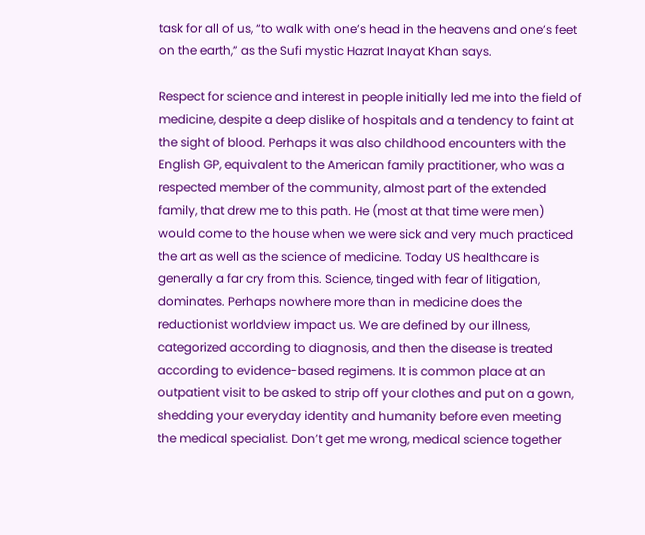task for all of us, “to walk with one’s head in the heavens and one’s feet on the earth,” as the Sufi mystic Hazrat Inayat Khan says.

Respect for science and interest in people initially led me into the field of medicine, despite a deep dislike of hospitals and a tendency to faint at the sight of blood. Perhaps it was also childhood encounters with the English GP, equivalent to the American family practitioner, who was a respected member of the community, almost part of the extended family, that drew me to this path. He (most at that time were men) would come to the house when we were sick and very much practiced the art as well as the science of medicine. Today US healthcare is generally a far cry from this. Science, tinged with fear of litigation, dominates. Perhaps nowhere more than in medicine does the reductionist worldview impact us. We are defined by our illness, categorized according to diagnosis, and then the disease is treated according to evidence-based regimens. It is common place at an outpatient visit to be asked to strip off your clothes and put on a gown, shedding your everyday identity and humanity before even meeting the medical specialist. Don’t get me wrong, medical science together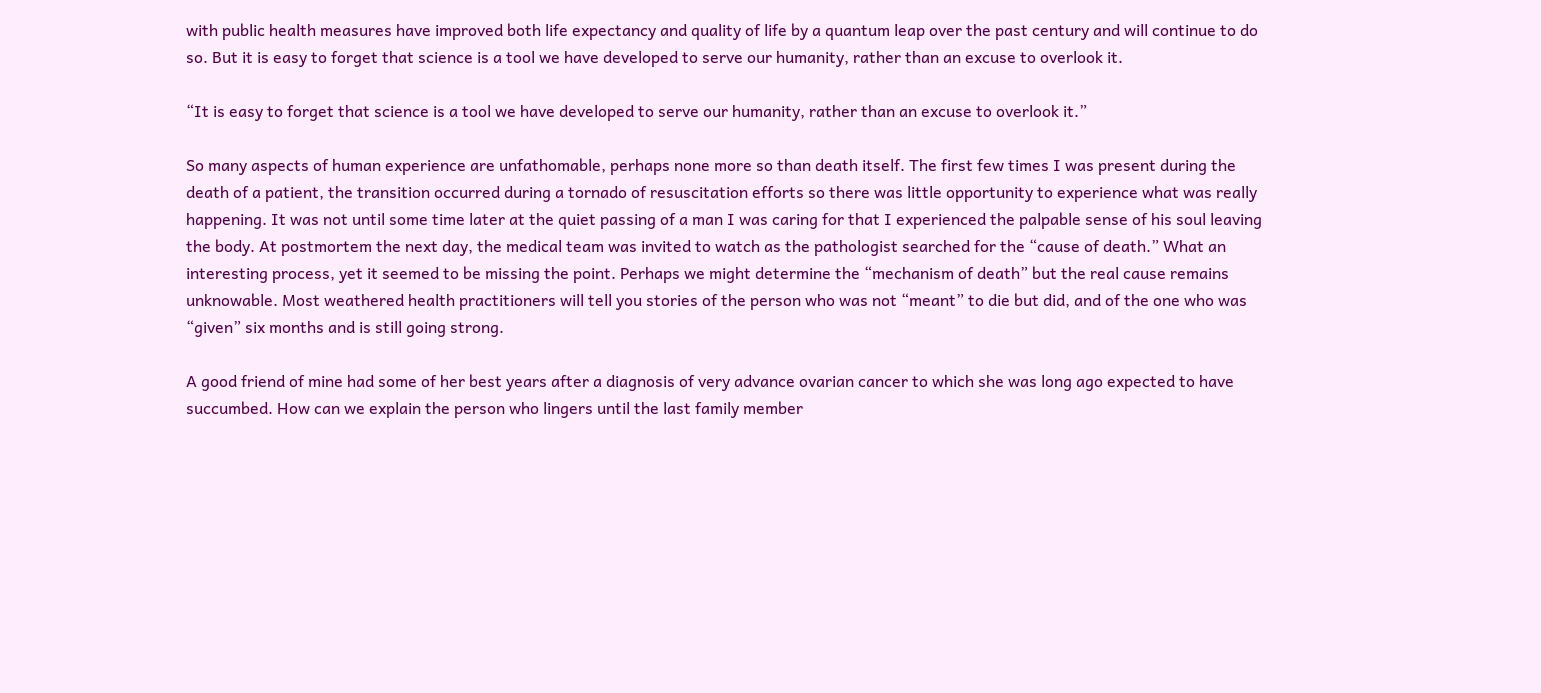with public health measures have improved both life expectancy and quality of life by a quantum leap over the past century and will continue to do so. But it is easy to forget that science is a tool we have developed to serve our humanity, rather than an excuse to overlook it.

“It is easy to forget that science is a tool we have developed to serve our humanity, rather than an excuse to overlook it.”

So many aspects of human experience are unfathomable, perhaps none more so than death itself. The first few times I was present during the death of a patient, the transition occurred during a tornado of resuscitation efforts so there was little opportunity to experience what was really happening. It was not until some time later at the quiet passing of a man I was caring for that I experienced the palpable sense of his soul leaving the body. At postmortem the next day, the medical team was invited to watch as the pathologist searched for the “cause of death.” What an interesting process, yet it seemed to be missing the point. Perhaps we might determine the “mechanism of death” but the real cause remains unknowable. Most weathered health practitioners will tell you stories of the person who was not “meant” to die but did, and of the one who was “given” six months and is still going strong.

A good friend of mine had some of her best years after a diagnosis of very advance ovarian cancer to which she was long ago expected to have succumbed. How can we explain the person who lingers until the last family member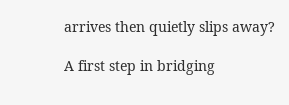arrives then quietly slips away?

A first step in bridging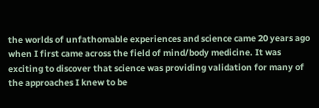the worlds of unfathomable experiences and science came 20 years ago when I first came across the field of mind/body medicine. It was exciting to discover that science was providing validation for many of the approaches I knew to be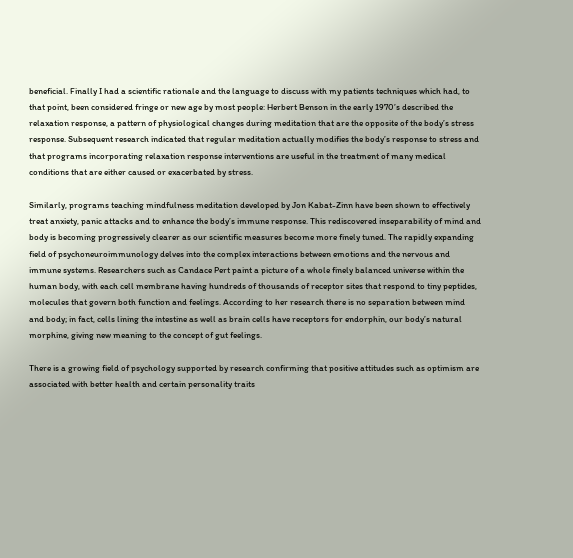beneficial. Finally I had a scientific rationale and the language to discuss with my patients techniques which had, to that point, been considered fringe or new age by most people: Herbert Benson in the early 1970’s described the relaxation response, a pattern of physiological changes during meditation that are the opposite of the body’s stress response. Subsequent research indicated that regular meditation actually modifies the body’s response to stress and that programs incorporating relaxation response interventions are useful in the treatment of many medical conditions that are either caused or exacerbated by stress.

Similarly, programs teaching mindfulness meditation developed by Jon Kabat-Zinn have been shown to effectively treat anxiety, panic attacks and to enhance the body’s immune response. This rediscovered inseparability of mind and body is becoming progressively clearer as our scientific measures become more finely tuned. The rapidly expanding field of psychoneuroimmunology delves into the complex interactions between emotions and the nervous and immune systems. Researchers such as Candace Pert paint a picture of a whole finely balanced universe within the human body, with each cell membrane having hundreds of thousands of receptor sites that respond to tiny peptides, molecules that govern both function and feelings. According to her research there is no separation between mind and body; in fact, cells lining the intestine as well as brain cells have receptors for endorphin, our body’s natural morphine, giving new meaning to the concept of gut feelings.

There is a growing field of psychology supported by research confirming that positive attitudes such as optimism are associated with better health and certain personality traits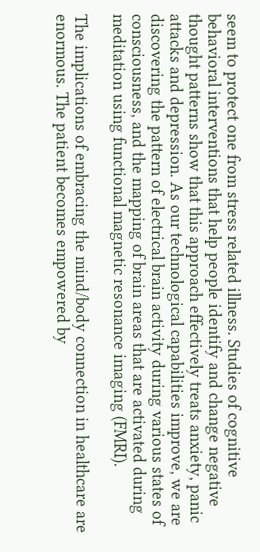seem to protect one from stress related illness. Studies of cognitive behavioral interventions that help people identify and change negative thought patterns show that this approach effectively treats anxiety, panic attacks and depression. As our technological capabilities improve, we are discovering the pattern of electrical brain activity during various states of consciousness, and the mapping of brain areas that are activated during meditation using functional magnetic resonance imaging (FMRI).

The implications of embracing the mind/body connection in healthcare are enormous. The patient becomes empowered by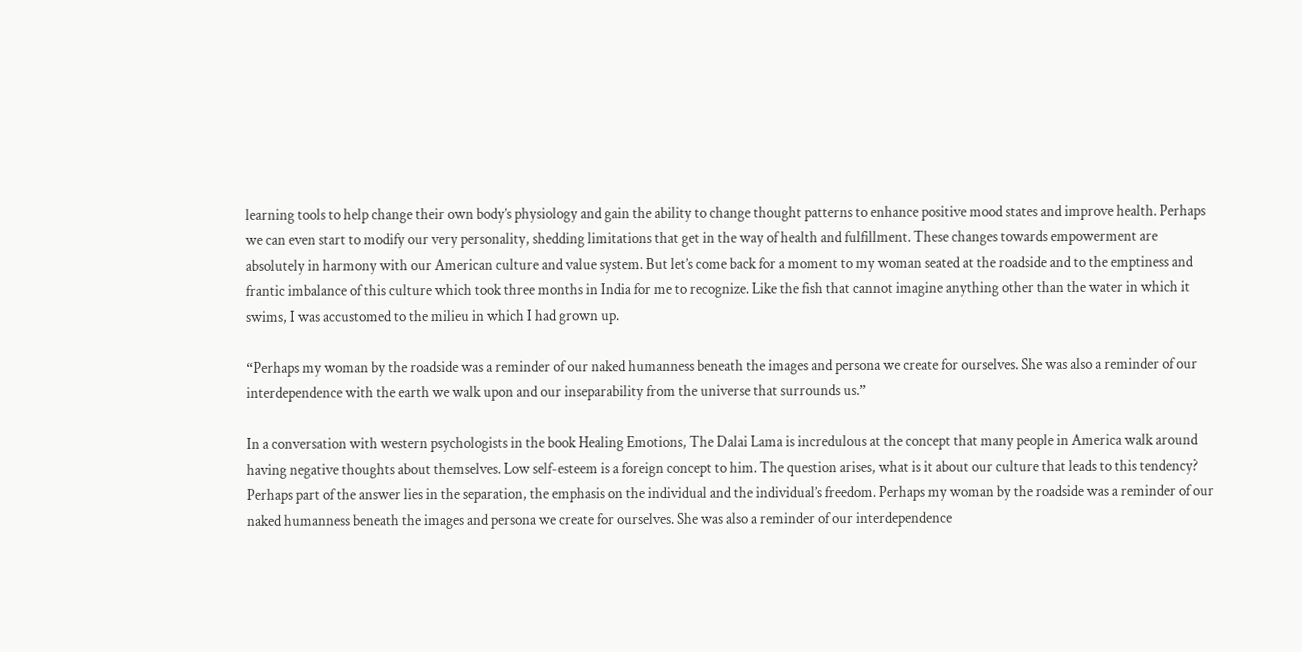learning tools to help change their own body’s physiology and gain the ability to change thought patterns to enhance positive mood states and improve health. Perhaps we can even start to modify our very personality, shedding limitations that get in the way of health and fulfillment. These changes towards empowerment are absolutely in harmony with our American culture and value system. But let’s come back for a moment to my woman seated at the roadside and to the emptiness and frantic imbalance of this culture which took three months in India for me to recognize. Like the fish that cannot imagine anything other than the water in which it swims, I was accustomed to the milieu in which I had grown up.

“Perhaps my woman by the roadside was a reminder of our naked humanness beneath the images and persona we create for ourselves. She was also a reminder of our interdependence with the earth we walk upon and our inseparability from the universe that surrounds us.”

In a conversation with western psychologists in the book Healing Emotions, The Dalai Lama is incredulous at the concept that many people in America walk around having negative thoughts about themselves. Low self-esteem is a foreign concept to him. The question arises, what is it about our culture that leads to this tendency? Perhaps part of the answer lies in the separation, the emphasis on the individual and the individual’s freedom. Perhaps my woman by the roadside was a reminder of our naked humanness beneath the images and persona we create for ourselves. She was also a reminder of our interdependence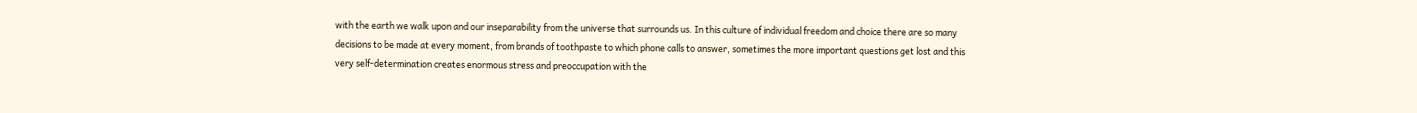with the earth we walk upon and our inseparability from the universe that surrounds us. In this culture of individual freedom and choice there are so many decisions to be made at every moment, from brands of toothpaste to which phone calls to answer, sometimes the more important questions get lost and this very self-determination creates enormous stress and preoccupation with the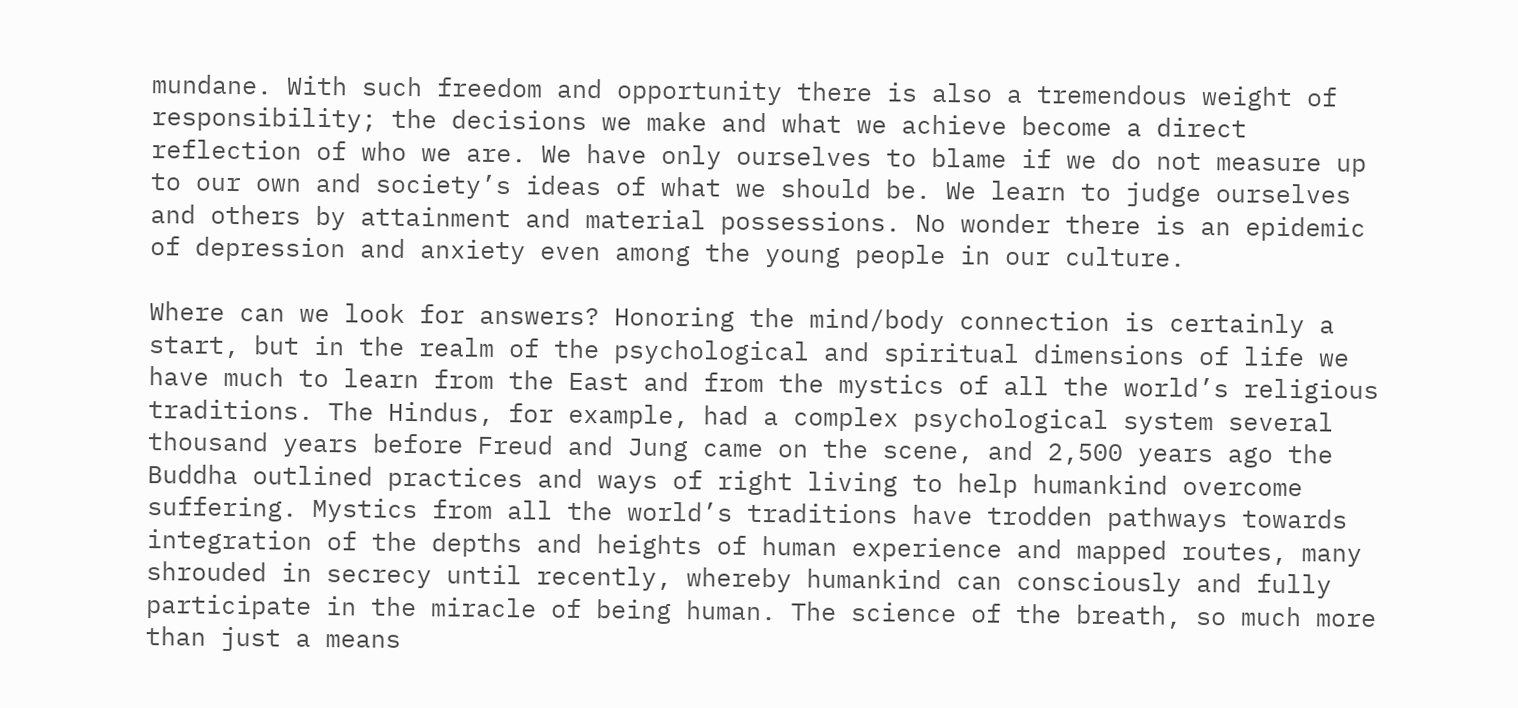mundane. With such freedom and opportunity there is also a tremendous weight of responsibility; the decisions we make and what we achieve become a direct reflection of who we are. We have only ourselves to blame if we do not measure up to our own and society’s ideas of what we should be. We learn to judge ourselves and others by attainment and material possessions. No wonder there is an epidemic of depression and anxiety even among the young people in our culture.

Where can we look for answers? Honoring the mind/body connection is certainly a start, but in the realm of the psychological and spiritual dimensions of life we have much to learn from the East and from the mystics of all the world’s religious traditions. The Hindus, for example, had a complex psychological system several thousand years before Freud and Jung came on the scene, and 2,500 years ago the Buddha outlined practices and ways of right living to help humankind overcome suffering. Mystics from all the world’s traditions have trodden pathways towards integration of the depths and heights of human experience and mapped routes, many shrouded in secrecy until recently, whereby humankind can consciously and fully participate in the miracle of being human. The science of the breath, so much more than just a means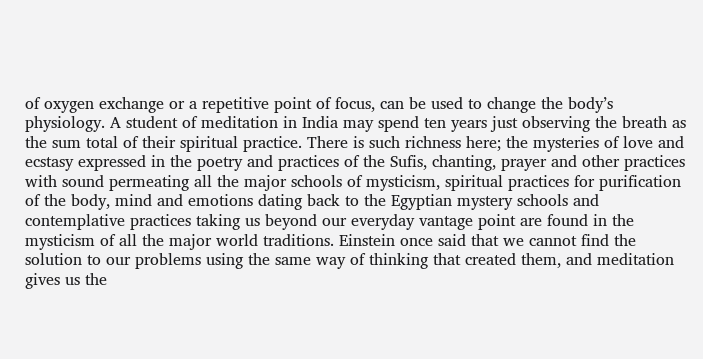of oxygen exchange or a repetitive point of focus, can be used to change the body’s physiology. A student of meditation in India may spend ten years just observing the breath as the sum total of their spiritual practice. There is such richness here; the mysteries of love and ecstasy expressed in the poetry and practices of the Sufis, chanting, prayer and other practices with sound permeating all the major schools of mysticism, spiritual practices for purification of the body, mind and emotions dating back to the Egyptian mystery schools and contemplative practices taking us beyond our everyday vantage point are found in the mysticism of all the major world traditions. Einstein once said that we cannot find the solution to our problems using the same way of thinking that created them, and meditation gives us the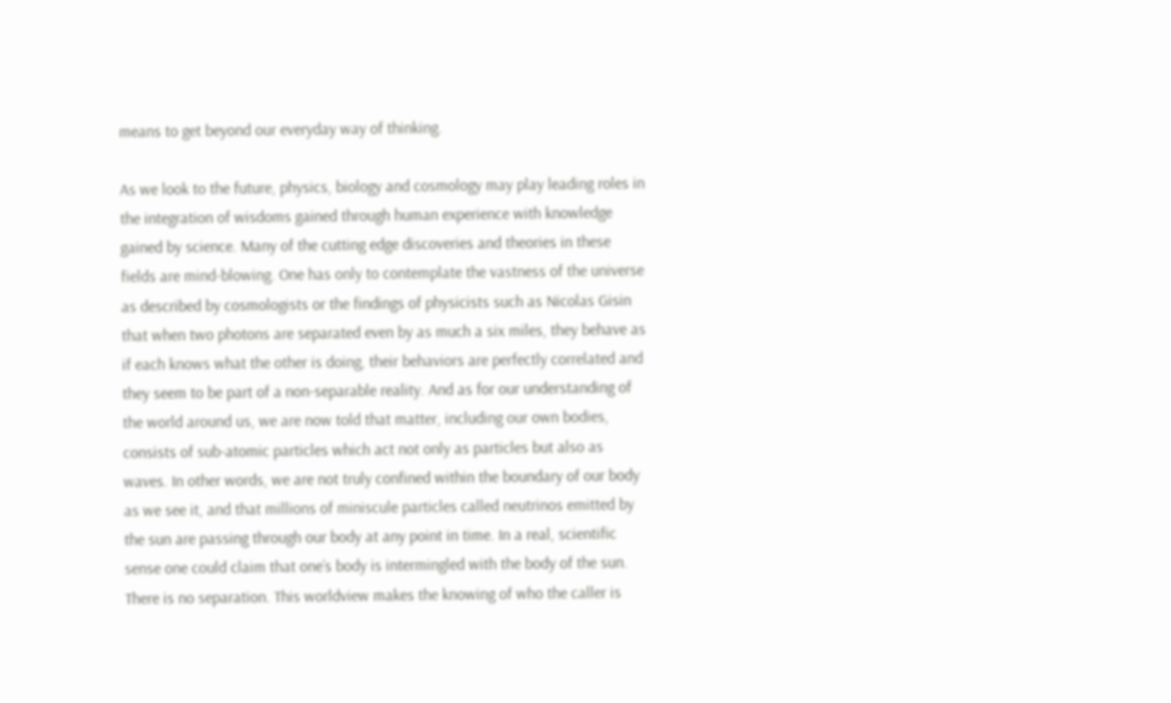means to get beyond our everyday way of thinking.

As we look to the future, physics, biology and cosmology may play leading roles in the integration of wisdoms gained through human experience with knowledge gained by science. Many of the cutting edge discoveries and theories in these fields are mind-blowing. One has only to contemplate the vastness of the universe as described by cosmologists or the findings of physicists such as Nicolas Gisin that when two photons are separated even by as much a six miles, they behave as if each knows what the other is doing, their behaviors are perfectly correlated and they seem to be part of a non-separable reality. And as for our understanding of the world around us, we are now told that matter, including our own bodies, consists of sub-atomic particles which act not only as particles but also as waves. In other words, we are not truly confined within the boundary of our body as we see it, and that millions of miniscule particles called neutrinos emitted by the sun are passing through our body at any point in time. In a real, scientific sense one could claim that one’s body is intermingled with the body of the sun. There is no separation. This worldview makes the knowing of who the caller is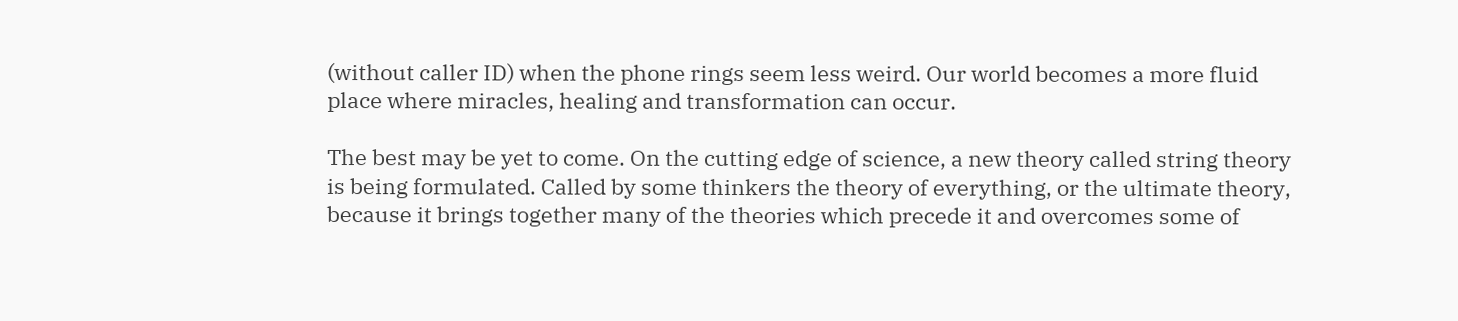(without caller ID) when the phone rings seem less weird. Our world becomes a more fluid place where miracles, healing and transformation can occur.

The best may be yet to come. On the cutting edge of science, a new theory called string theory is being formulated. Called by some thinkers the theory of everything, or the ultimate theory, because it brings together many of the theories which precede it and overcomes some of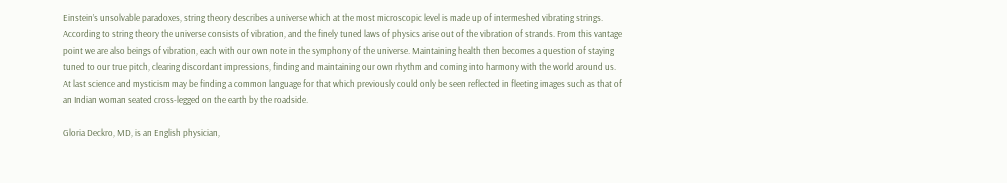Einstein’s unsolvable paradoxes, string theory describes a universe which at the most microscopic level is made up of intermeshed vibrating strings. According to string theory the universe consists of vibration, and the finely tuned laws of physics arise out of the vibration of strands. From this vantage point we are also beings of vibration, each with our own note in the symphony of the universe. Maintaining health then becomes a question of staying tuned to our true pitch, clearing discordant impressions, finding and maintaining our own rhythm and coming into harmony with the world around us. At last science and mysticism may be finding a common language for that which previously could only be seen reflected in fleeting images such as that of an Indian woman seated cross-legged on the earth by the roadside.

Gloria Deckro, MD, is an English physician,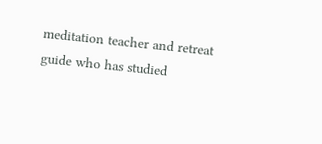meditation teacher and retreat guide who has studied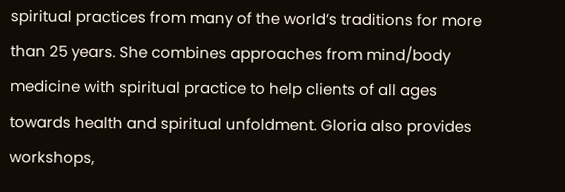spiritual practices from many of the world’s traditions for more than 25 years. She combines approaches from mind/body medicine with spiritual practice to help clients of all ages towards health and spiritual unfoldment. Gloria also provides workshops,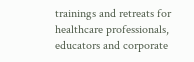trainings and retreats for healthcare professionals, educators and corporate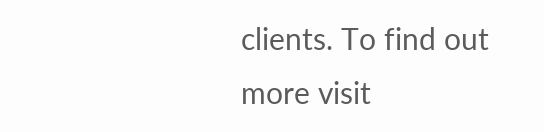clients. To find out more visit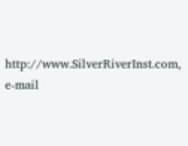http://www.SilverRiverInst.com, e-mail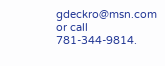gdeckro@msn.com or call 781-344-9814.